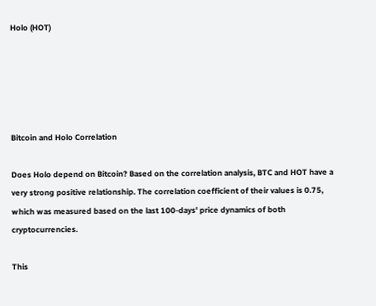Holo (HOT)





Bitcoin and Holo Correlation

Does Holo depend on Bitcoin? Based on the correlation analysis, BTC and HOT have a very strong positive relationship. The correlation coefficient of their values is 0.75, which was measured based on the last 100-days' price dynamics of both cryptocurrencies.

This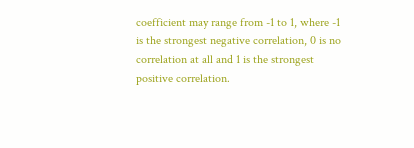coefficient may range from -1 to 1, where -1 is the strongest negative correlation, 0 is no correlation at all and 1 is the strongest positive correlation.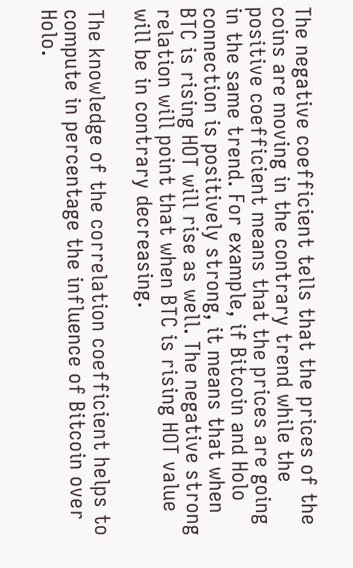The negative coefficient tells that the prices of the coins are moving in the contrary trend while the positive coefficient means that the prices are going in the same trend. For example, if Bitcoin and Holo connection is positively strong, it means that when BTC is rising HOT will rise as well. The negative strong relation will point that when BTC is rising HOT value will be in contrary decreasing.

The knowledge of the correlation coefficient helps to compute in percentage the influence of Bitcoin over Holo.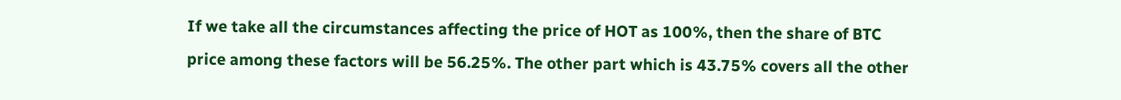If we take all the circumstances affecting the price of HOT as 100%, then the share of BTC price among these factors will be 56.25%. The other part which is 43.75% covers all the other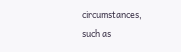circumstances, such as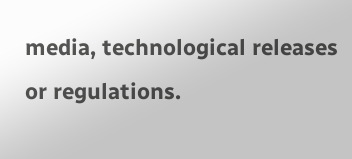media, technological releases or regulations.